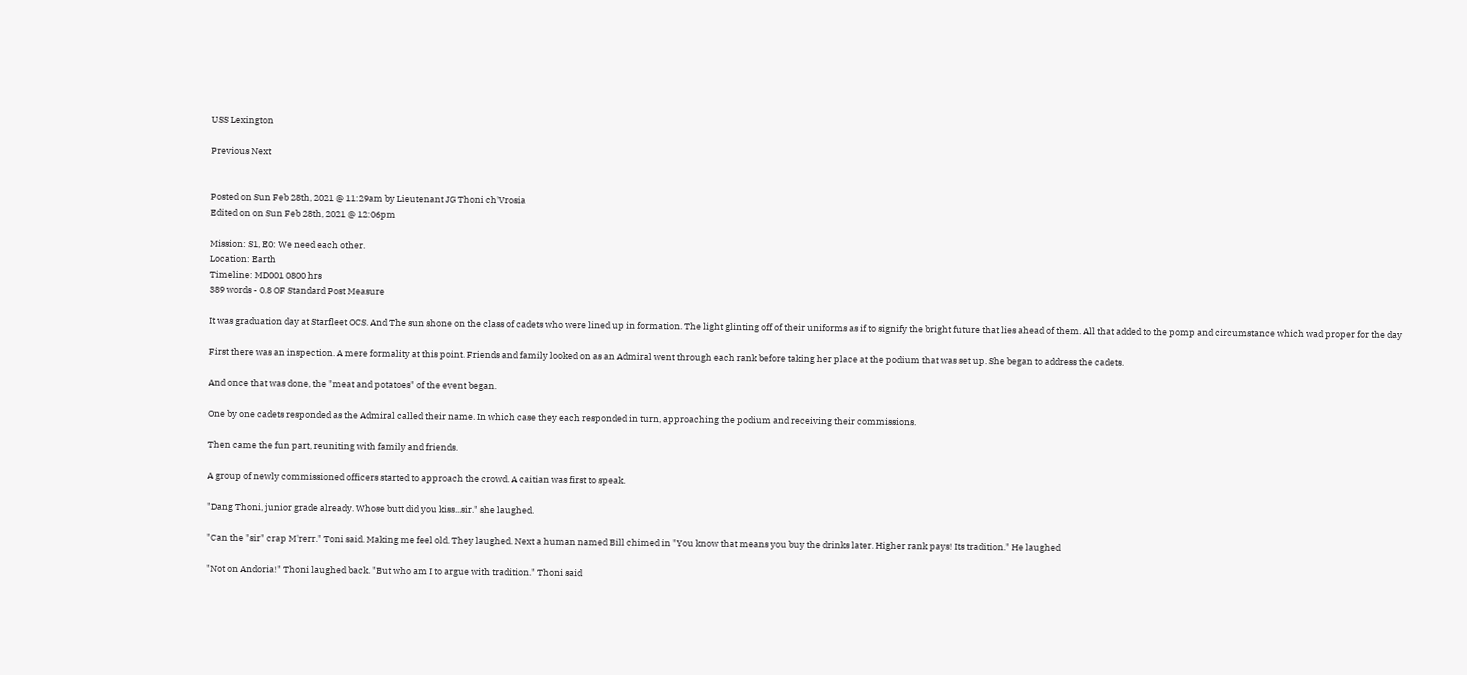USS Lexington

Previous Next


Posted on Sun Feb 28th, 2021 @ 11:29am by Lieutenant JG Thoni ch'Vrosia
Edited on on Sun Feb 28th, 2021 @ 12:06pm

Mission: S1, E0: We need each other.
Location: Earth
Timeline: MD001 0800 hrs
389 words - 0.8 OF Standard Post Measure

It was graduation day at Starfleet OCS. And The sun shone on the class of cadets who were lined up in formation. The light glinting off of their uniforms as if to signify the bright future that lies ahead of them. All that added to the pomp and circumstance which wad proper for the day

First there was an inspection. A mere formality at this point. Friends and family looked on as an Admiral went through each rank before taking her place at the podium that was set up. She began to address the cadets.

And once that was done, the "meat and potatoes" of the event began.

One by one cadets responded as the Admiral called their name. In which case they each responded in turn, approaching the podium and receiving their commissions.

Then came the fun part, reuniting with family and friends.

A group of newly commissioned officers started to approach the crowd. A caitian was first to speak.

"Dang Thoni, junior grade already. Whose butt did you kiss...sir." she laughed.

"Can the "sir" crap M'rerr." Toni said. Making me feel old. They laughed. Next a human named Bill chimed in "You know that means you buy the drinks later. Higher rank pays! Its tradition." He laughed

"Not on Andoria!" Thoni laughed back. "But who am I to argue with tradition." Thoni said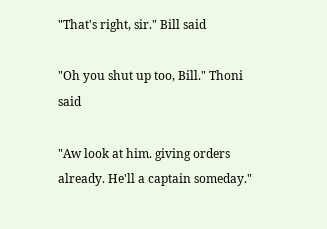"That's right, sir." Bill said

"Oh you shut up too, Bill." Thoni said

"Aw look at him. giving orders already. He'll a captain someday."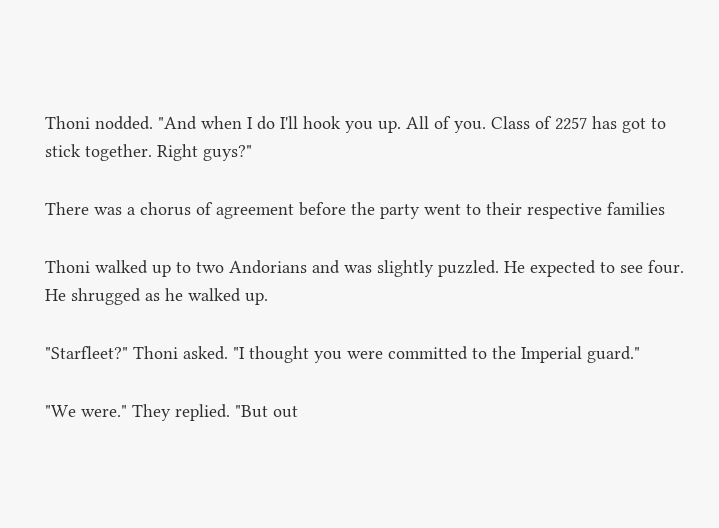Thoni nodded. "And when I do I'll hook you up. All of you. Class of 2257 has got to stick together. Right guys?"

There was a chorus of agreement before the party went to their respective families

Thoni walked up to two Andorians and was slightly puzzled. He expected to see four. He shrugged as he walked up.

"Starfleet?" Thoni asked. "I thought you were committed to the Imperial guard."

"We were." They replied. "But out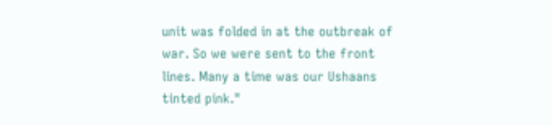unit was folded in at the outbreak of war. So we were sent to the front lines. Many a time was our Ushaans tinted pink."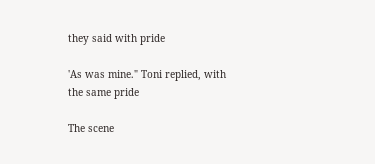they said with pride

'As was mine." Toni replied, with the same pride

The scene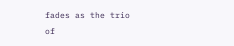fades as the trio of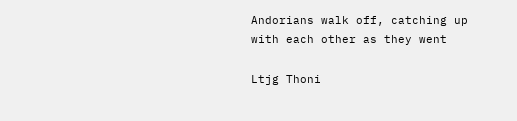Andorians walk off, catching up with each other as they went

Ltjg Thoni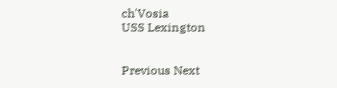ch'Vosia
USS Lexington


Previous Next